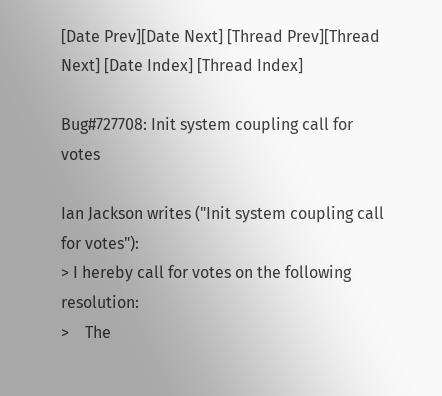[Date Prev][Date Next] [Thread Prev][Thread Next] [Date Index] [Thread Index]

Bug#727708: Init system coupling call for votes

Ian Jackson writes ("Init system coupling call for votes"):
> I hereby call for votes on the following resolution:
>    The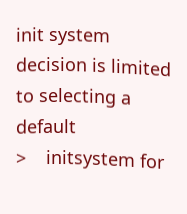init system decision is limited to selecting a default
>    initsystem for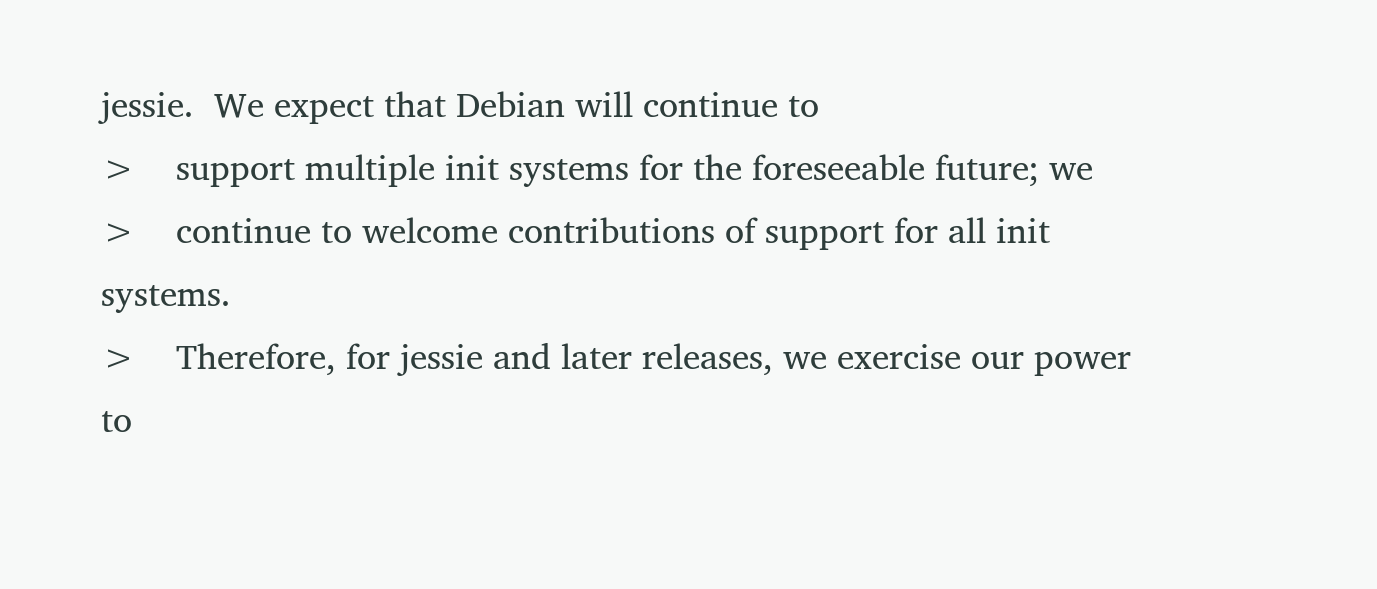jessie.  We expect that Debian will continue to
>    support multiple init systems for the foreseeable future; we
>    continue to welcome contributions of support for all init systems.
>    Therefore, for jessie and later releases, we exercise our power to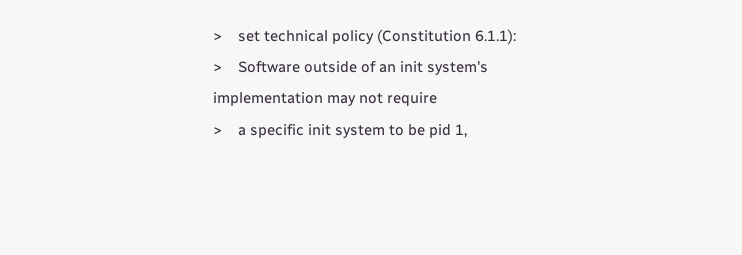>    set technical policy (Constitution 6.1.1):
>    Software outside of an init system's implementation may not require
>    a specific init system to be pid 1,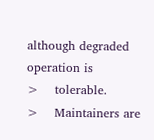although degraded operation is
>    tolerable.
>    Maintainers are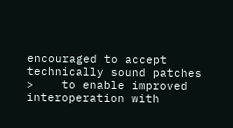encouraged to accept technically sound patches
>    to enable improved interoperation with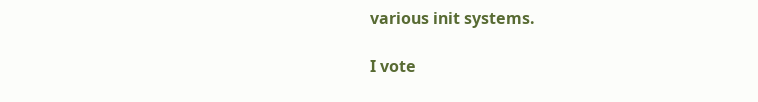various init systems.

I vote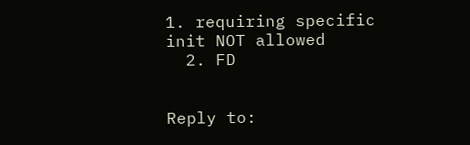1. requiring specific init NOT allowed
  2. FD


Reply to: